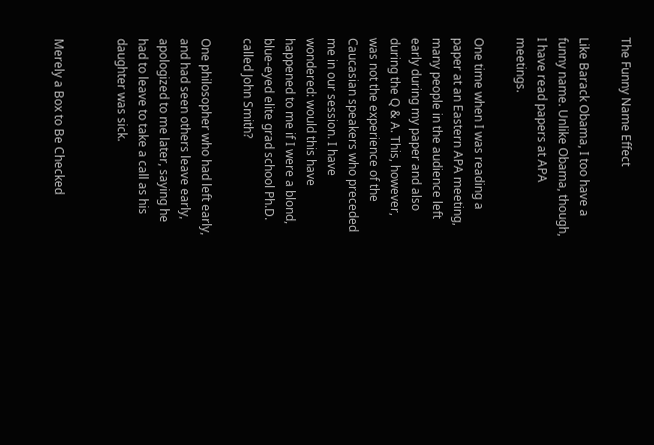The Funny Name Effect

Like Barack Obama, I too have a funny name. Unlike Obama, though, I have read papers at APA meetings.

One time when I was reading a paper at an Eastern APA meeting, many people in the audience left early during my paper and also during the Q & A. This, however, was not the experience of the Caucasian speakers who preceded me in our session. I have wondered: would this have happened to me if I were a blond, blue-eyed elite grad school Ph.D. called John Smith?

One philosopher who had left early, and had seen others leave early, apologized to me later, saying he had to leave to take a call as his daughter was sick.


Merely a Box to Be Checked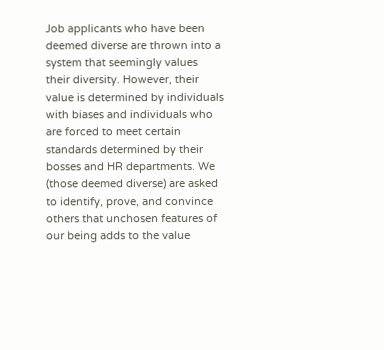Job applicants who have been deemed diverse are thrown into a system that seemingly values their diversity. However, their value is determined by individuals with biases and individuals who are forced to meet certain standards determined by their bosses and HR departments. We (those deemed diverse) are asked to identify, prove, and convince others that unchosen features of our being adds to the value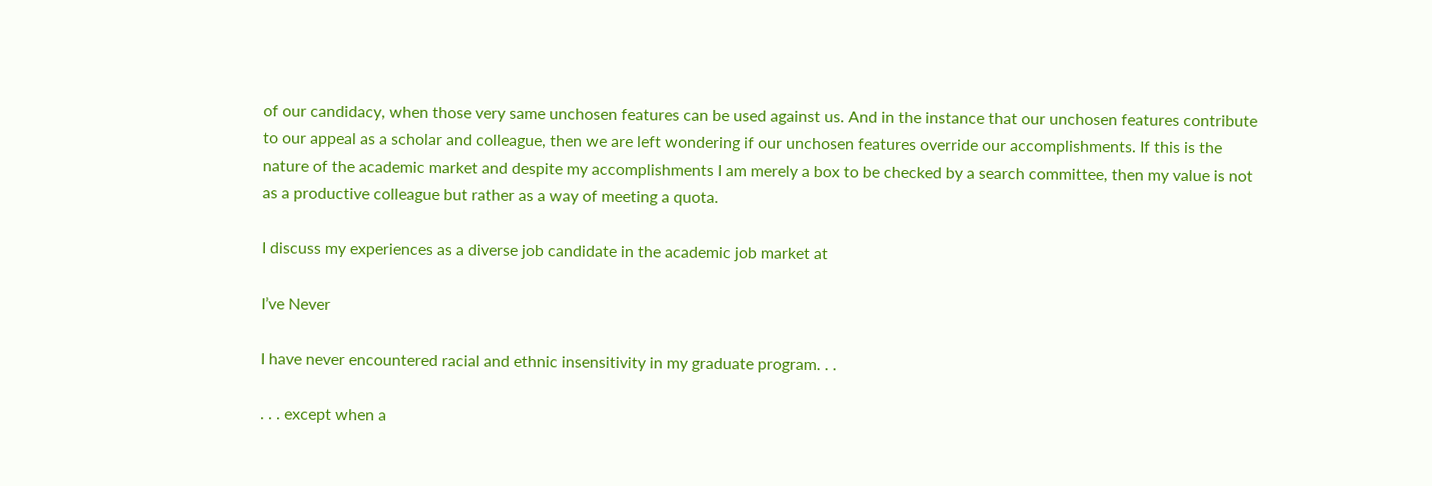of our candidacy, when those very same unchosen features can be used against us. And in the instance that our unchosen features contribute to our appeal as a scholar and colleague, then we are left wondering if our unchosen features override our accomplishments. If this is the nature of the academic market and despite my accomplishments I am merely a box to be checked by a search committee, then my value is not as a productive colleague but rather as a way of meeting a quota.

I discuss my experiences as a diverse job candidate in the academic job market at

I’ve Never

I have never encountered racial and ethnic insensitivity in my graduate program. . .

. . . except when a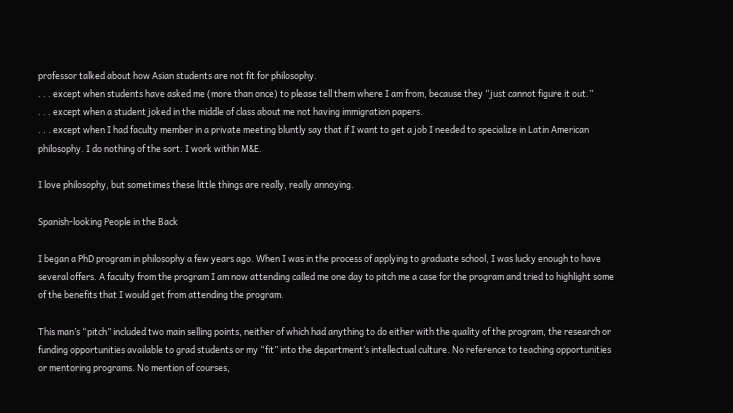professor talked about how Asian students are not fit for philosophy.
. . . except when students have asked me (more than once) to please tell them where I am from, because they “just cannot figure it out.”
. . . except when a student joked in the middle of class about me not having immigration papers.
. . . except when I had faculty member in a private meeting bluntly say that if I want to get a job I needed to specialize in Latin American philosophy. I do nothing of the sort. I work within M&E.

I love philosophy, but sometimes these little things are really, really annoying.

Spanish-looking People in the Back

I began a PhD program in philosophy a few years ago. When I was in the process of applying to graduate school, I was lucky enough to have several offers. A faculty from the program I am now attending called me one day to pitch me a case for the program and tried to highlight some of the benefits that I would get from attending the program.

This man’s “pitch” included two main selling points, neither of which had anything to do either with the quality of the program, the research or funding opportunities available to grad students or my “fit” into the department’s intellectual culture. No reference to teaching opportunities or mentoring programs. No mention of courses,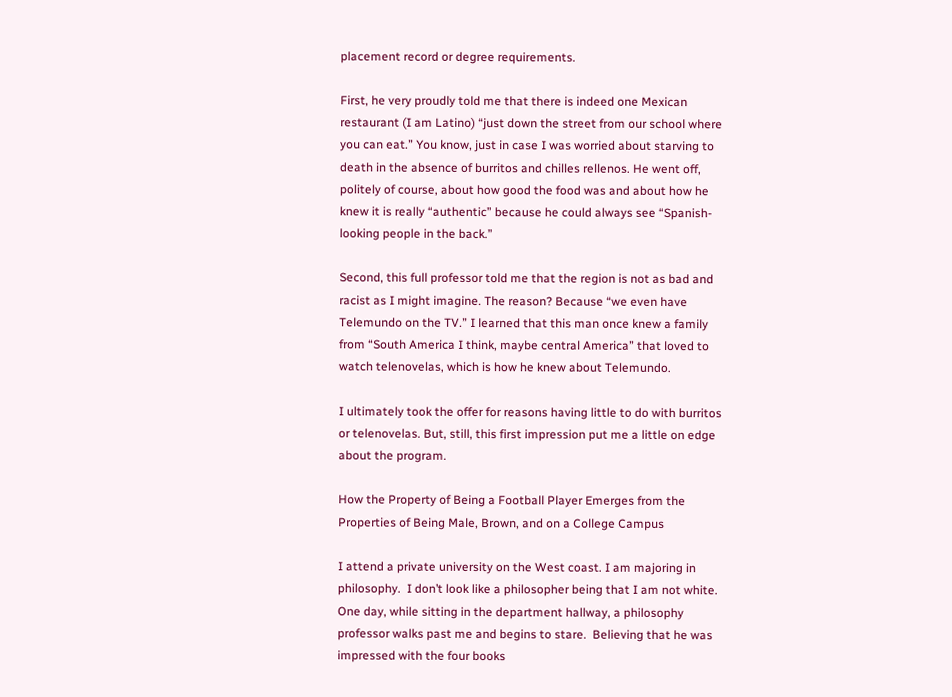placement record or degree requirements.

First, he very proudly told me that there is indeed one Mexican restaurant (I am Latino) “just down the street from our school where you can eat.” You know, just in case I was worried about starving to death in the absence of burritos and chilles rellenos. He went off, politely of course, about how good the food was and about how he knew it is really “authentic” because he could always see “Spanish-looking people in the back.”

Second, this full professor told me that the region is not as bad and racist as I might imagine. The reason? Because “we even have Telemundo on the TV.” I learned that this man once knew a family from “South America I think, maybe central America” that loved to watch telenovelas, which is how he knew about Telemundo.

I ultimately took the offer for reasons having little to do with burritos or telenovelas. But, still, this first impression put me a little on edge about the program.

How the Property of Being a Football Player Emerges from the Properties of Being Male, Brown, and on a College Campus

I attend a private university on the West coast. I am majoring in philosophy.  I don’t look like a philosopher being that I am not white.  One day, while sitting in the department hallway, a philosophy professor walks past me and begins to stare.  Believing that he was impressed with the four books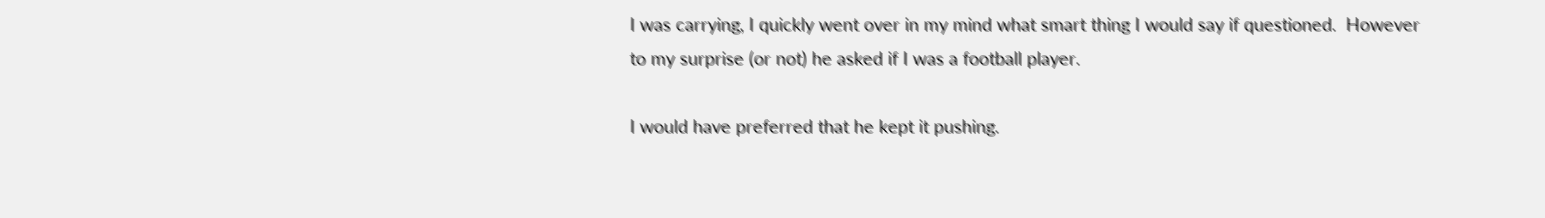I was carrying, I quickly went over in my mind what smart thing I would say if questioned.  However to my surprise (or not) he asked if I was a football player.

I would have preferred that he kept it pushing.